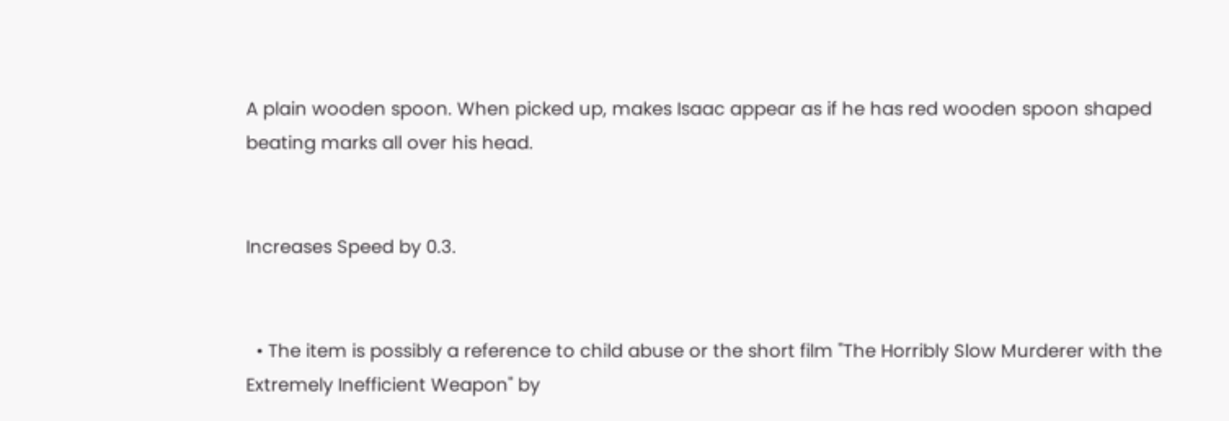A plain wooden spoon. When picked up, makes Isaac appear as if he has red wooden spoon shaped beating marks all over his head.


Increases Speed by 0.3.


  • The item is possibly a reference to child abuse or the short film "The Horribly Slow Murderer with the Extremely Inefficient Weapon" by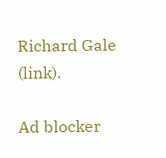Richard Gale (link).

Ad blocker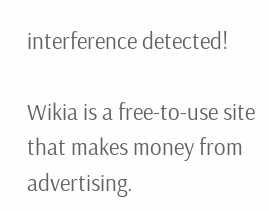interference detected!

Wikia is a free-to-use site that makes money from advertising.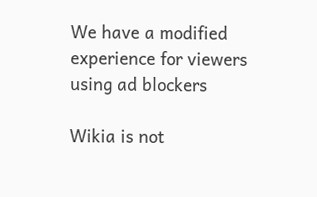We have a modified experience for viewers using ad blockers

Wikia is not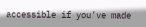accessible if you’ve made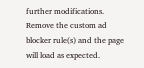further modifications. Remove the custom ad blocker rule(s) and the page will load as expected.